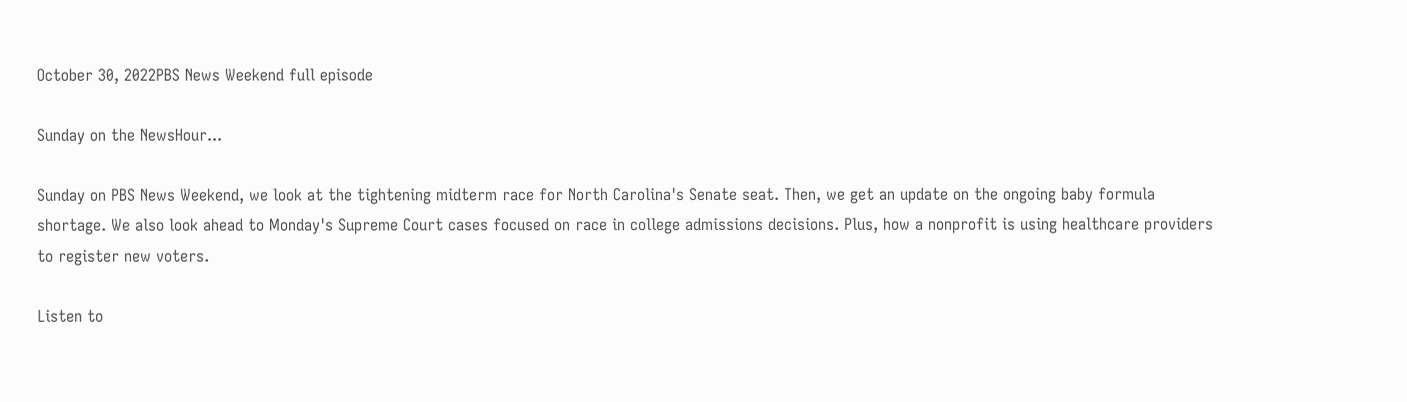October 30, 2022PBS News Weekend full episode

Sunday on the NewsHour...

Sunday on PBS News Weekend, we look at the tightening midterm race for North Carolina's Senate seat. Then, we get an update on the ongoing baby formula shortage. We also look ahead to Monday's Supreme Court cases focused on race in college admissions decisions. Plus, how a nonprofit is using healthcare providers to register new voters.

Listen to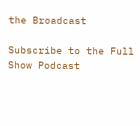the Broadcast

Subscribe to the Full Show Podcast